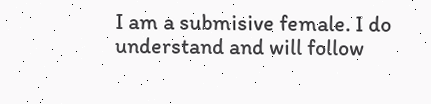I am a submisive female. I do understand and will follow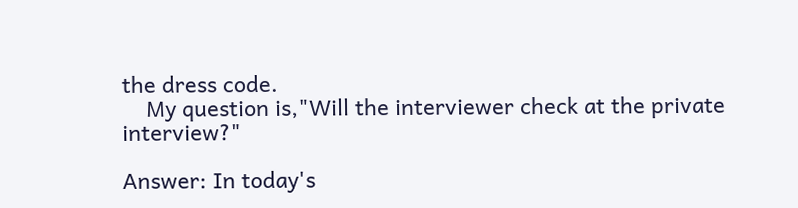the dress code.
    My question is,"Will the interviewer check at the private interview?"

Answer: In today's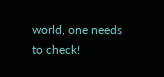world, one needs to check!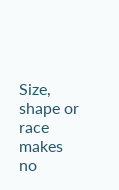Size, shape or race makes no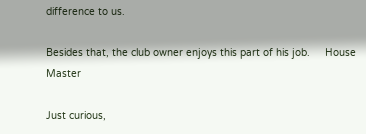difference to us.

Besides that, the club owner enjoys this part of his job.     House Master

Just curious,